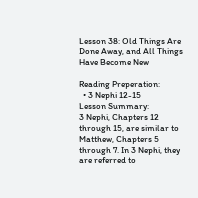Lesson 38: Old Things Are Done Away, and All Things Have Become New

Reading Preperation:
  • 3 Nephi 12-15
Lesson Summary:
3 Nephi, Chapters 12 through 15, are similar to Matthew, Chapters 5 through 7. In 3 Nephi, they are referred to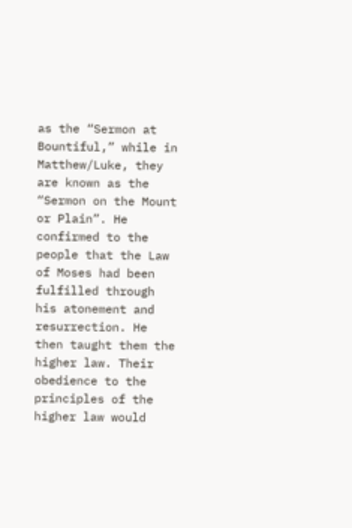as the “Sermon at Bountiful,” while in Matthew/Luke, they are known as the “Sermon on the Mount or Plain”. He confirmed to the people that the Law of Moses had been fulfilled through his atonement and resurrection. He then taught them the higher law. Their obedience to the principles of the higher law would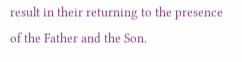result in their returning to the presence of the Father and the Son.